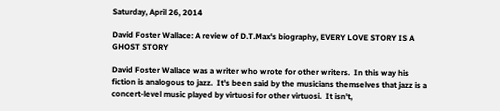Saturday, April 26, 2014

David Foster Wallace: A review of D.T.Max's biography, EVERY LOVE STORY IS A GHOST STORY

David Foster Wallace was a writer who wrote for other writers.  In this way his fiction is analogous to jazz.  It's been said by the musicians themselves that jazz is a concert-level music played by virtuosi for other virtuosi.  It isn't,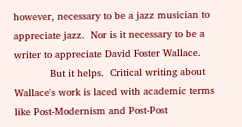however, necessary to be a jazz musician to appreciate jazz.  Nor is it necessary to be a writer to appreciate David Foster Wallace.
            But it helps.  Critical writing about Wallace's work is laced with academic terms like Post-Modernism and Post-Post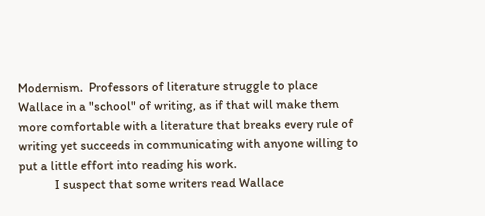Modernism.  Professors of literature struggle to place  Wallace in a "school" of writing, as if that will make them more comfortable with a literature that breaks every rule of writing yet succeeds in communicating with anyone willing to put a little effort into reading his work.
            I suspect that some writers read Wallace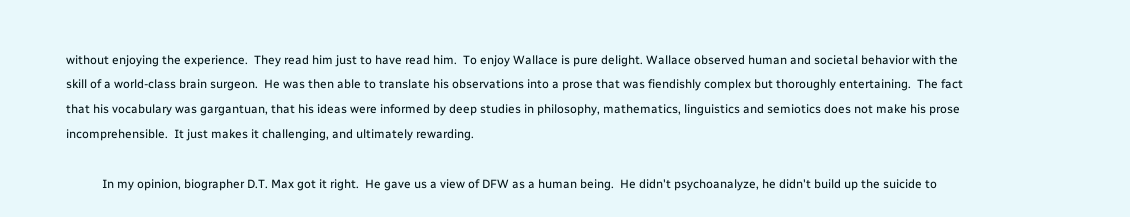without enjoying the experience.  They read him just to have read him.  To enjoy Wallace is pure delight. Wallace observed human and societal behavior with the skill of a world-class brain surgeon.  He was then able to translate his observations into a prose that was fiendishly complex but thoroughly entertaining.  The fact that his vocabulary was gargantuan, that his ideas were informed by deep studies in philosophy, mathematics, linguistics and semiotics does not make his prose incomprehensible.  It just makes it challenging, and ultimately rewarding.

            In my opinion, biographer D.T. Max got it right.  He gave us a view of DFW as a human being.  He didn't psychoanalyze, he didn't build up the suicide to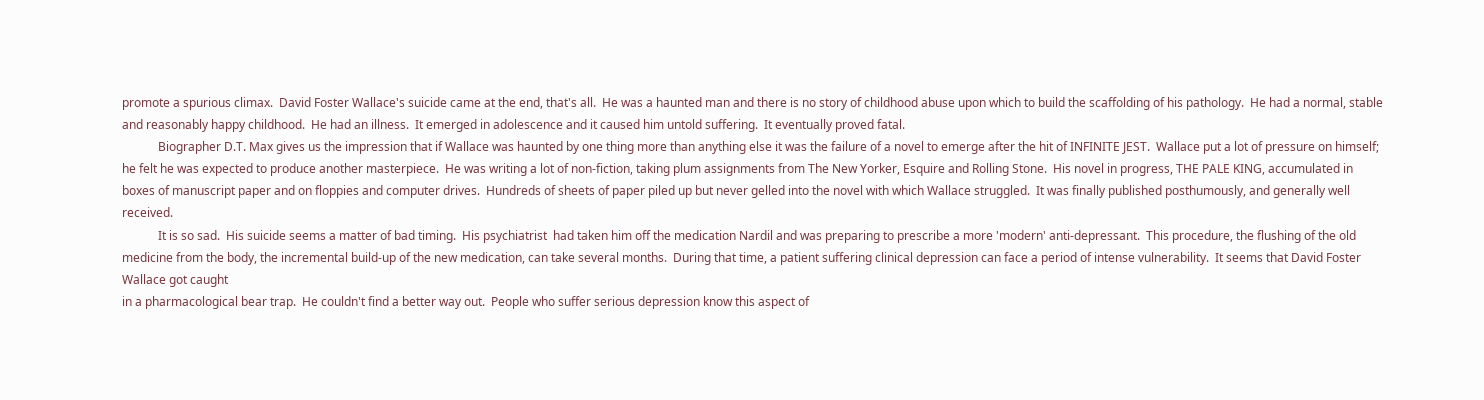promote a spurious climax.  David Foster Wallace's suicide came at the end, that's all.  He was a haunted man and there is no story of childhood abuse upon which to build the scaffolding of his pathology.  He had a normal, stable and reasonably happy childhood.  He had an illness.  It emerged in adolescence and it caused him untold suffering.  It eventually proved fatal.
            Biographer D.T. Max gives us the impression that if Wallace was haunted by one thing more than anything else it was the failure of a novel to emerge after the hit of INFINITE JEST.  Wallace put a lot of pressure on himself; he felt he was expected to produce another masterpiece.  He was writing a lot of non-fiction, taking plum assignments from The New Yorker, Esquire and Rolling Stone.  His novel in progress, THE PALE KING, accumulated in boxes of manuscript paper and on floppies and computer drives.  Hundreds of sheets of paper piled up but never gelled into the novel with which Wallace struggled.  It was finally published posthumously, and generally well received.
            It is so sad.  His suicide seems a matter of bad timing.  His psychiatrist  had taken him off the medication Nardil and was preparing to prescribe a more 'modern' anti-depressant.  This procedure, the flushing of the old medicine from the body, the incremental build-up of the new medication, can take several months.  During that time, a patient suffering clinical depression can face a period of intense vulnerability.  It seems that David Foster Wallace got caught
in a pharmacological bear trap.  He couldn't find a better way out.  People who suffer serious depression know this aspect of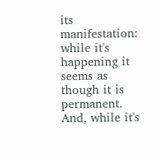its manifestation: while it's happening it seems as though it is permanent.  And, while it's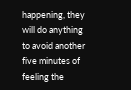happening, they will do anything to avoid another five minutes of feeling the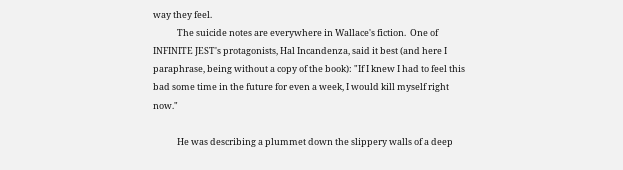way they feel.
            The suicide notes are everywhere in Wallace's fiction.  One of INFINITE JEST's protagonists, Hal Incandenza, said it best (and here I paraphrase, being without a copy of the book): "If I knew I had to feel this bad some time in the future for even a week, I would kill myself right now."

            He was describing a plummet down the slippery walls of a deep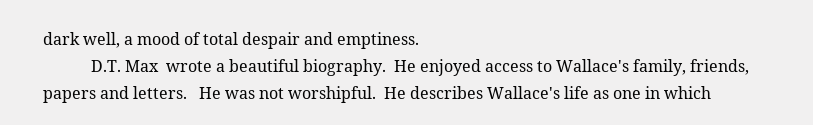dark well, a mood of total despair and emptiness.
            D.T. Max  wrote a beautiful biography.  He enjoyed access to Wallace's family, friends, papers and letters.   He was not worshipful.  He describes Wallace's life as one in which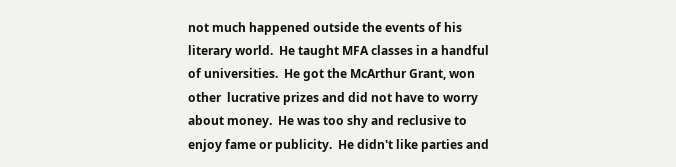not much happened outside the events of his literary world.  He taught MFA classes in a handful of universities.  He got the McArthur Grant, won other  lucrative prizes and did not have to worry about money.  He was too shy and reclusive to enjoy fame or publicity.  He didn't like parties and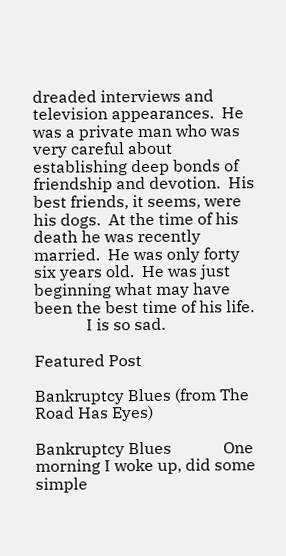dreaded interviews and television appearances.  He was a private man who was very careful about establishing deep bonds of friendship and devotion.  His best friends, it seems, were his dogs.  At the time of his death he was recently married.  He was only forty six years old.  He was just beginning what may have been the best time of his life.
             I is so sad.

Featured Post

Bankruptcy Blues (from The Road Has Eyes)

Bankruptcy Blues             One morning I woke up, did some simple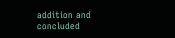addition and concluded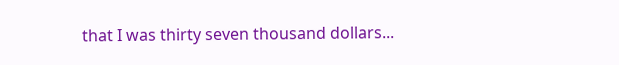that I was thirty seven thousand dollars...